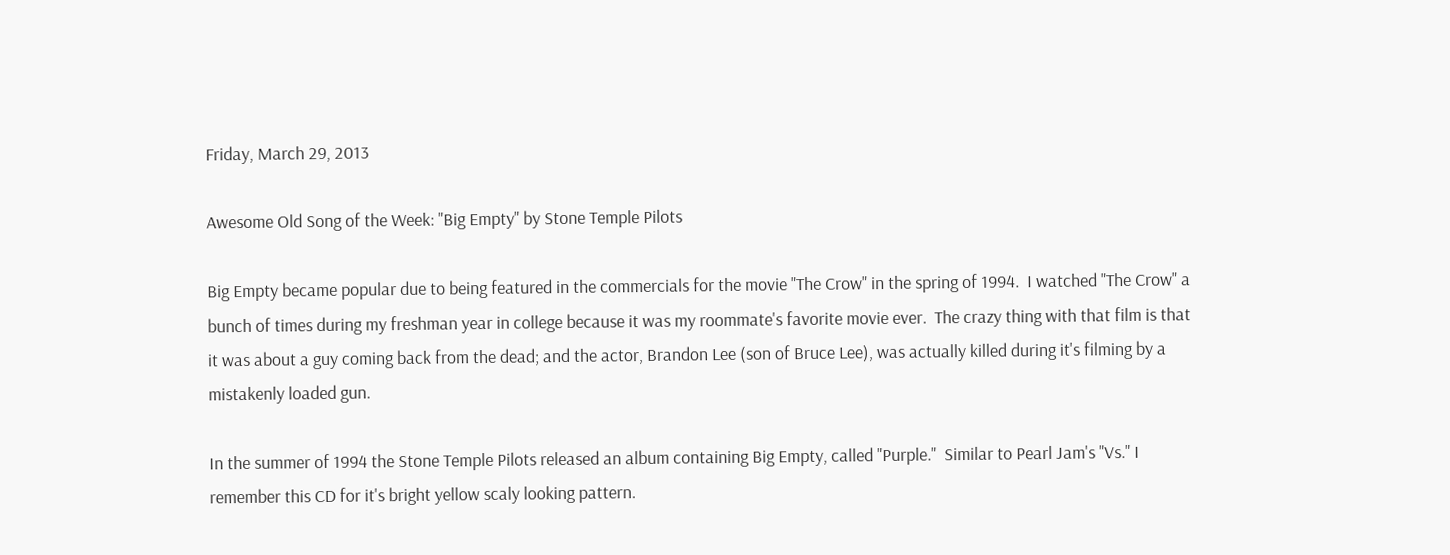Friday, March 29, 2013

Awesome Old Song of the Week: "Big Empty" by Stone Temple Pilots

Big Empty became popular due to being featured in the commercials for the movie "The Crow" in the spring of 1994.  I watched "The Crow" a bunch of times during my freshman year in college because it was my roommate's favorite movie ever.  The crazy thing with that film is that it was about a guy coming back from the dead; and the actor, Brandon Lee (son of Bruce Lee), was actually killed during it's filming by a mistakenly loaded gun.

In the summer of 1994 the Stone Temple Pilots released an album containing Big Empty, called "Purple."  Similar to Pearl Jam's "Vs." I remember this CD for it's bright yellow scaly looking pattern.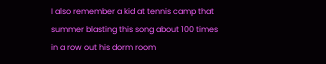I also remember a kid at tennis camp that summer blasting this song about 100 times in a row out his dorm room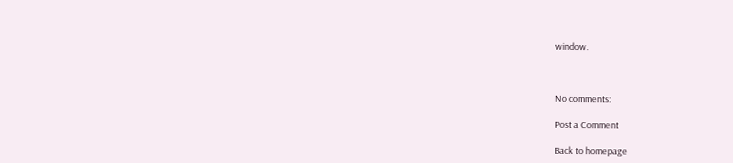window.



No comments:

Post a Comment

Back to homepage